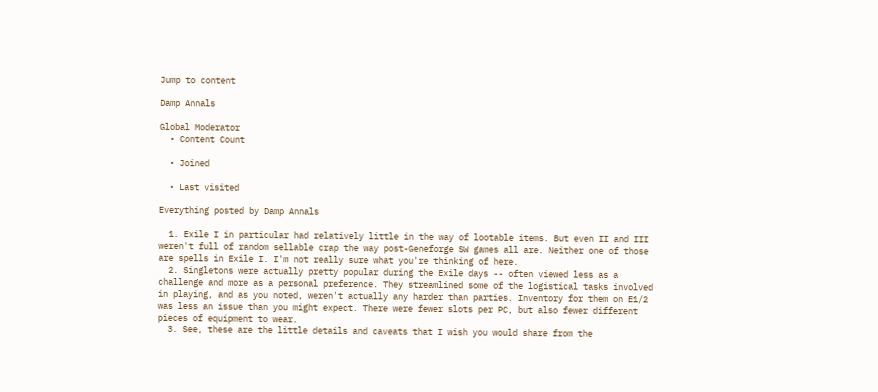Jump to content

Damp Annals

Global Moderator
  • Content Count

  • Joined

  • Last visited

Everything posted by Damp Annals

  1. Exile I in particular had relatively little in the way of lootable items. But even II and III weren't full of random sellable crap the way post-Geneforge SW games all are. Neither one of those are spells in Exile I. I'm not really sure what you're thinking of here.
  2. Singletons were actually pretty popular during the Exile days -- often viewed less as a challenge and more as a personal preference. They streamlined some of the logistical tasks involved in playing, and as you noted, weren't actually any harder than parties. Inventory for them on E1/2 was less an issue than you might expect. There were fewer slots per PC, but also fewer different pieces of equipment to wear.
  3. See, these are the little details and caveats that I wish you would share from the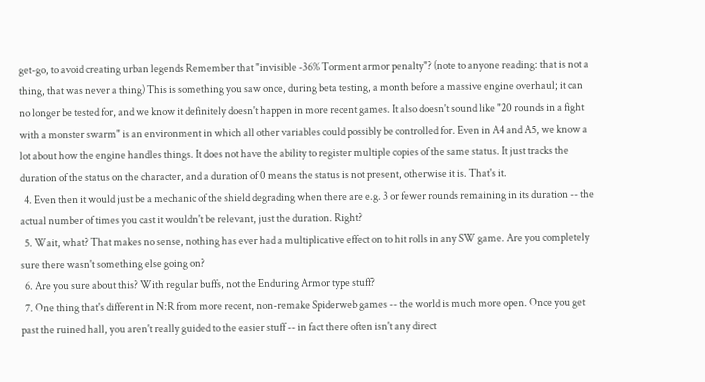get-go, to avoid creating urban legends Remember that "invisible -36% Torment armor penalty"? (note to anyone reading: that is not a thing, that was never a thing) This is something you saw once, during beta testing, a month before a massive engine overhaul; it can no longer be tested for, and we know it definitely doesn't happen in more recent games. It also doesn't sound like "20 rounds in a fight with a monster swarm" is an environment in which all other variables could possibly be controlled for. Even in A4 and A5, we know a lot about how the engine handles things. It does not have the ability to register multiple copies of the same status. It just tracks the duration of the status on the character, and a duration of 0 means the status is not present, otherwise it is. That's it.
  4. Even then it would just be a mechanic of the shield degrading when there are e.g. 3 or fewer rounds remaining in its duration -- the actual number of times you cast it wouldn't be relevant, just the duration. Right?
  5. Wait, what? That makes no sense, nothing has ever had a multiplicative effect on to hit rolls in any SW game. Are you completely sure there wasn't something else going on?
  6. Are you sure about this? With regular buffs, not the Enduring Armor type stuff?
  7. One thing that's different in N:R from more recent, non-remake Spiderweb games -- the world is much more open. Once you get past the ruined hall, you aren't really guided to the easier stuff -- in fact there often isn't any direct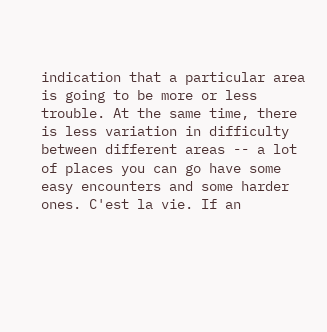indication that a particular area is going to be more or less trouble. At the same time, there is less variation in difficulty between different areas -- a lot of places you can go have some easy encounters and some harder ones. C'est la vie. If an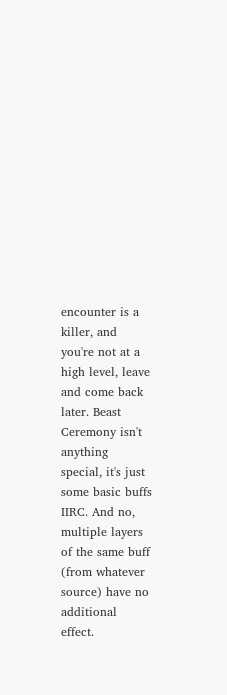encounter is a killer, and you're not at a high level, leave and come back later. Beast Ceremony isn't anything special, it's just some basic buffs IIRC. And no, multiple layers of the same buff (from whatever source) have no additional effect.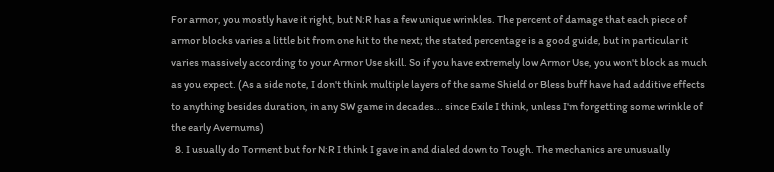For armor, you mostly have it right, but N:R has a few unique wrinkles. The percent of damage that each piece of armor blocks varies a little bit from one hit to the next; the stated percentage is a good guide, but in particular it varies massively according to your Armor Use skill. So if you have extremely low Armor Use, you won't block as much as you expect. (As a side note, I don't think multiple layers of the same Shield or Bless buff have had additive effects to anything besides duration, in any SW game in decades... since Exile I think, unless I'm forgetting some wrinkle of the early Avernums)
  8. I usually do Torment but for N:R I think I gave in and dialed down to Tough. The mechanics are unusually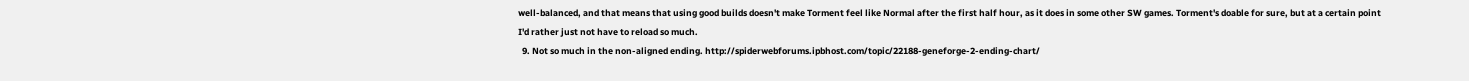well-balanced, and that means that using good builds doesn't make Torment feel like Normal after the first half hour, as it does in some other SW games. Torment's doable for sure, but at a certain point I'd rather just not have to reload so much.
  9. Not so much in the non-aligned ending. http://spiderwebforums.ipbhost.com/topic/22188-geneforge-2-ending-chart/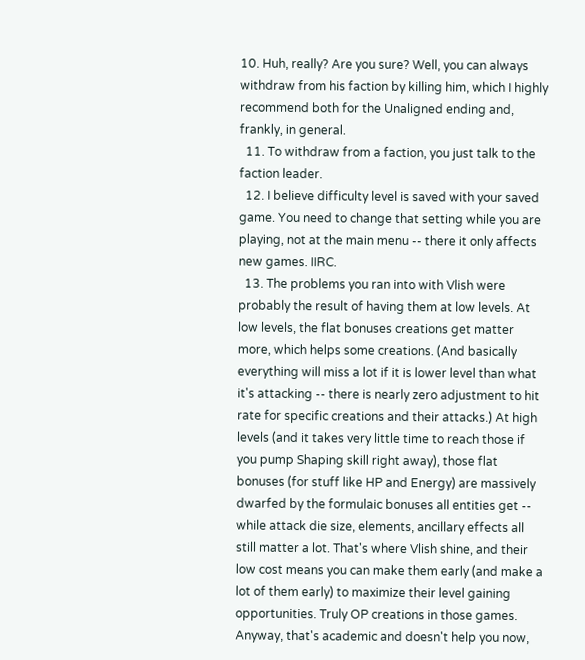10. Huh, really? Are you sure? Well, you can always withdraw from his faction by killing him, which I highly recommend both for the Unaligned ending and, frankly, in general.
  11. To withdraw from a faction, you just talk to the faction leader.
  12. I believe difficulty level is saved with your saved game. You need to change that setting while you are playing, not at the main menu -- there it only affects new games. IIRC.
  13. The problems you ran into with Vlish were probably the result of having them at low levels. At low levels, the flat bonuses creations get matter more, which helps some creations. (And basically everything will miss a lot if it is lower level than what it's attacking -- there is nearly zero adjustment to hit rate for specific creations and their attacks.) At high levels (and it takes very little time to reach those if you pump Shaping skill right away), those flat bonuses (for stuff like HP and Energy) are massively dwarfed by the formulaic bonuses all entities get -- while attack die size, elements, ancillary effects all still matter a lot. That's where Vlish shine, and their low cost means you can make them early (and make a lot of them early) to maximize their level gaining opportunities. Truly OP creations in those games. Anyway, that's academic and doesn't help you now,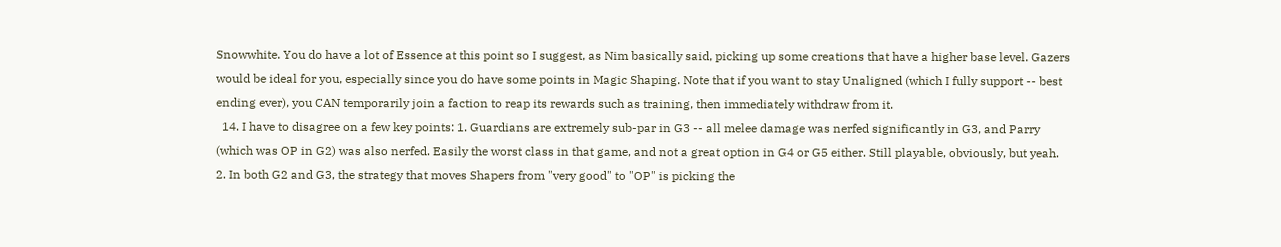Snowwhite. You do have a lot of Essence at this point so I suggest, as Nim basically said, picking up some creations that have a higher base level. Gazers would be ideal for you, especially since you do have some points in Magic Shaping. Note that if you want to stay Unaligned (which I fully support -- best ending ever), you CAN temporarily join a faction to reap its rewards such as training, then immediately withdraw from it.
  14. I have to disagree on a few key points: 1. Guardians are extremely sub-par in G3 -- all melee damage was nerfed significantly in G3, and Parry (which was OP in G2) was also nerfed. Easily the worst class in that game, and not a great option in G4 or G5 either. Still playable, obviously, but yeah. 2. In both G2 and G3, the strategy that moves Shapers from "very good" to "OP" is picking the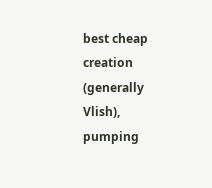best cheap creation (generally Vlish), pumping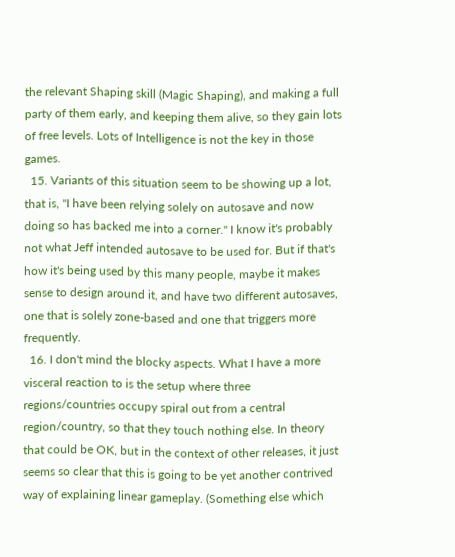the relevant Shaping skill (Magic Shaping), and making a full party of them early, and keeping them alive, so they gain lots of free levels. Lots of Intelligence is not the key in those games.
  15. Variants of this situation seem to be showing up a lot, that is, "I have been relying solely on autosave and now doing so has backed me into a corner." I know it's probably not what Jeff intended autosave to be used for. But if that's how it's being used by this many people, maybe it makes sense to design around it, and have two different autosaves, one that is solely zone-based and one that triggers more frequently.
  16. I don't mind the blocky aspects. What I have a more visceral reaction to is the setup where three regions/countries occupy spiral out from a central region/country, so that they touch nothing else. In theory that could be OK, but in the context of other releases, it just seems so clear that this is going to be yet another contrived way of explaining linear gameplay. (Something else which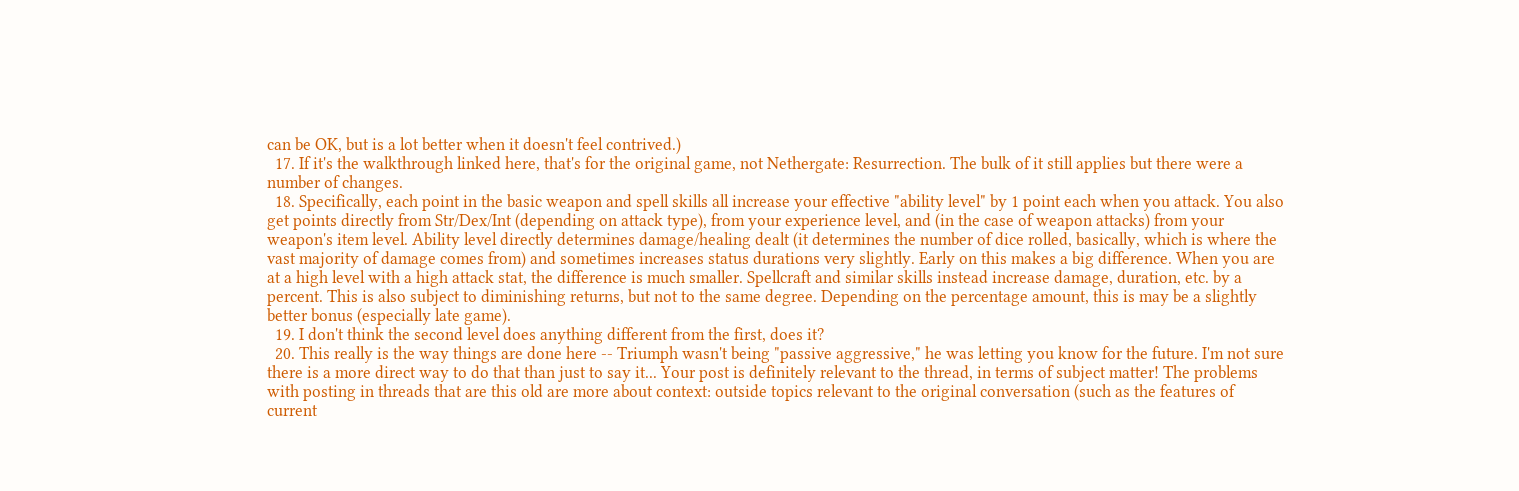can be OK, but is a lot better when it doesn't feel contrived.)
  17. If it's the walkthrough linked here, that's for the original game, not Nethergate: Resurrection. The bulk of it still applies but there were a number of changes.
  18. Specifically, each point in the basic weapon and spell skills all increase your effective "ability level" by 1 point each when you attack. You also get points directly from Str/Dex/Int (depending on attack type), from your experience level, and (in the case of weapon attacks) from your weapon's item level. Ability level directly determines damage/healing dealt (it determines the number of dice rolled, basically, which is where the vast majority of damage comes from) and sometimes increases status durations very slightly. Early on this makes a big difference. When you are at a high level with a high attack stat, the difference is much smaller. Spellcraft and similar skills instead increase damage, duration, etc. by a percent. This is also subject to diminishing returns, but not to the same degree. Depending on the percentage amount, this is may be a slightly better bonus (especially late game).
  19. I don't think the second level does anything different from the first, does it?
  20. This really is the way things are done here -- Triumph wasn't being "passive aggressive," he was letting you know for the future. I'm not sure there is a more direct way to do that than just to say it... Your post is definitely relevant to the thread, in terms of subject matter! The problems with posting in threads that are this old are more about context: outside topics relevant to the original conversation (such as the features of current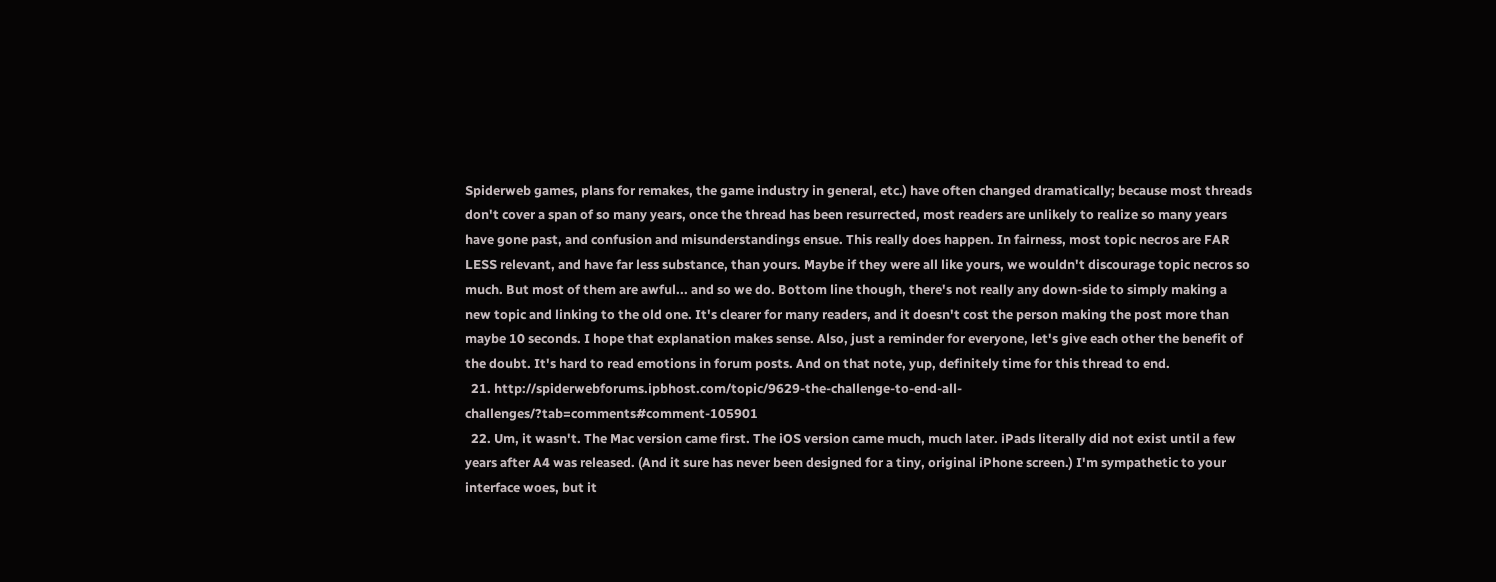Spiderweb games, plans for remakes, the game industry in general, etc.) have often changed dramatically; because most threads don't cover a span of so many years, once the thread has been resurrected, most readers are unlikely to realize so many years have gone past, and confusion and misunderstandings ensue. This really does happen. In fairness, most topic necros are FAR LESS relevant, and have far less substance, than yours. Maybe if they were all like yours, we wouldn't discourage topic necros so much. But most of them are awful... and so we do. Bottom line though, there's not really any down-side to simply making a new topic and linking to the old one. It's clearer for many readers, and it doesn't cost the person making the post more than maybe 10 seconds. I hope that explanation makes sense. Also, just a reminder for everyone, let's give each other the benefit of the doubt. It's hard to read emotions in forum posts. And on that note, yup, definitely time for this thread to end.
  21. http://spiderwebforums.ipbhost.com/topic/9629-the-challenge-to-end-all-challenges/?tab=comments#comment-105901
  22. Um, it wasn't. The Mac version came first. The iOS version came much, much later. iPads literally did not exist until a few years after A4 was released. (And it sure has never been designed for a tiny, original iPhone screen.) I'm sympathetic to your interface woes, but it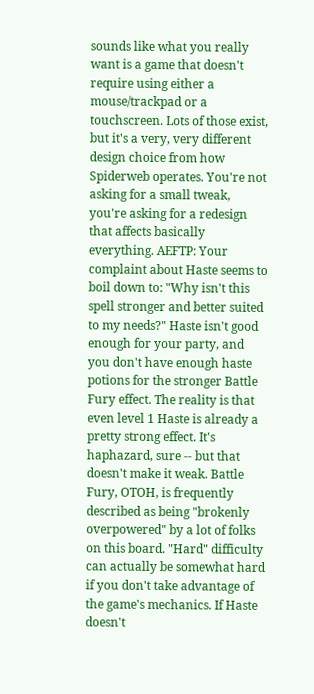sounds like what you really want is a game that doesn't require using either a mouse/trackpad or a touchscreen. Lots of those exist, but it's a very, very different design choice from how Spiderweb operates. You're not asking for a small tweak, you're asking for a redesign that affects basically everything. AEFTP: Your complaint about Haste seems to boil down to: "Why isn't this spell stronger and better suited to my needs?" Haste isn't good enough for your party, and you don't have enough haste potions for the stronger Battle Fury effect. The reality is that even level 1 Haste is already a pretty strong effect. It's haphazard, sure -- but that doesn't make it weak. Battle Fury, OTOH, is frequently described as being "brokenly overpowered" by a lot of folks on this board. "Hard" difficulty can actually be somewhat hard if you don't take advantage of the game's mechanics. If Haste doesn't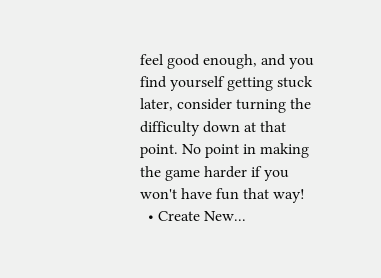feel good enough, and you find yourself getting stuck later, consider turning the difficulty down at that point. No point in making the game harder if you won't have fun that way!
  • Create New...